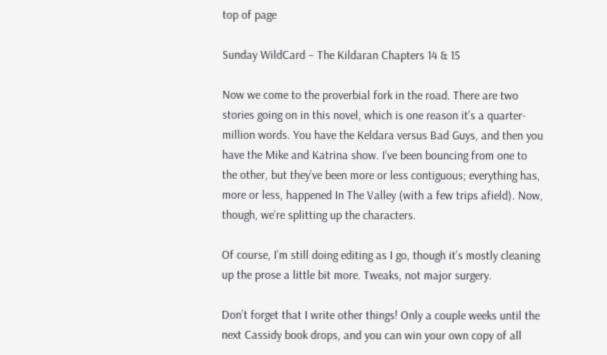top of page

Sunday WildCard – The Kildaran Chapters 14 & 15

Now we come to the proverbial fork in the road. There are two stories going on in this novel, which is one reason it’s a quarter-million words. You have the Keldara versus Bad Guys, and then you have the Mike and Katrina show. I’ve been bouncing from one to the other, but they’ve been more or less contiguous; everything has, more or less, happened In The Valley (with a few trips afield). Now, though, we’re splitting up the characters.

Of course, I’m still doing editing as I go, though it’s mostly cleaning up the prose a little bit more. Tweaks, not major surgery.

Don’t forget that I write other things! Only a couple weeks until the next Cassidy book drops, and you can win your own copy of all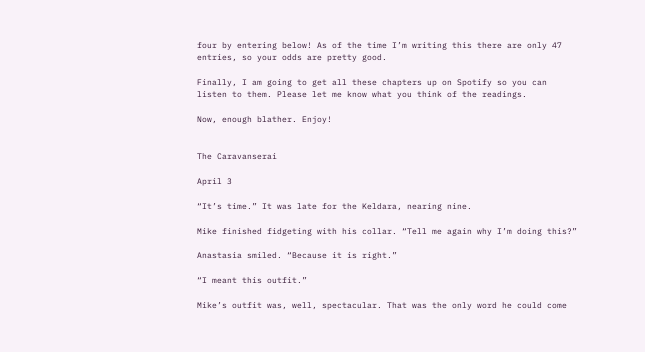four by entering below! As of the time I’m writing this there are only 47 entries, so your odds are pretty good.

Finally, I am going to get all these chapters up on Spotify so you can listen to them. Please let me know what you think of the readings.

Now, enough blather. Enjoy!


The Caravanserai

April 3

“It’s time.” It was late for the Keldara, nearing nine.

Mike finished fidgeting with his collar. “Tell me again why I’m doing this?”

Anastasia smiled. “Because it is right.”

“I meant this outfit.”

Mike’s outfit was, well, spectacular. That was the only word he could come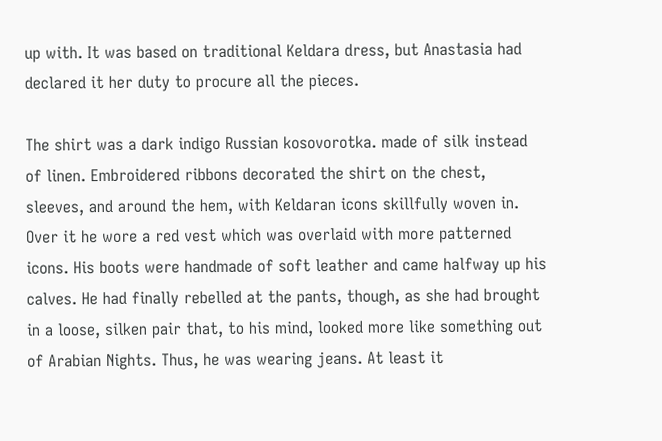up with. It was based on traditional Keldara dress, but Anastasia had declared it her duty to procure all the pieces.

The shirt was a dark indigo Russian kosovorotka. made of silk instead of linen. Embroidered ribbons decorated the shirt on the chest, sleeves, and around the hem, with Keldaran icons skillfully woven in. Over it he wore a red vest which was overlaid with more patterned icons. His boots were handmade of soft leather and came halfway up his calves. He had finally rebelled at the pants, though, as she had brought in a loose, silken pair that, to his mind, looked more like something out of Arabian Nights. Thus, he was wearing jeans. At least it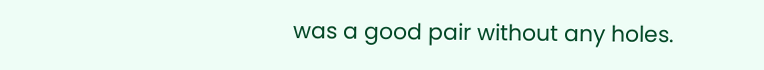was a good pair without any holes.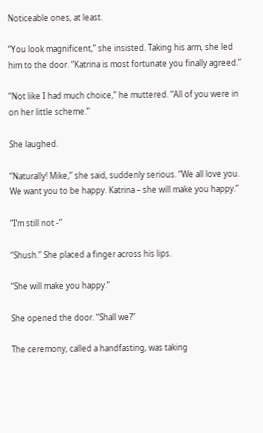Noticeable ones, at least.

“You look magnificent,” she insisted. Taking his arm, she led him to the door. “Katrina is most fortunate you finally agreed.”

“Not like I had much choice,” he muttered. “All of you were in on her little scheme.”

She laughed.

“Naturally! Mike,” she said, suddenly serious. “We all love you. We want you to be happy. Katrina – she will make you happy.”

“I’m still not -”

“Shush.” She placed a finger across his lips.

“She will make you happy.”

She opened the door. “Shall we?”

The ceremony, called a handfasting, was taking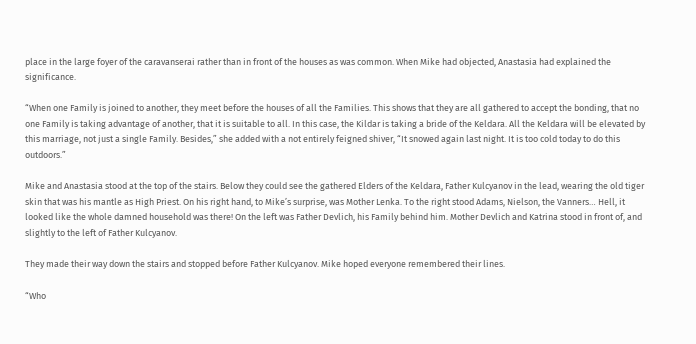place in the large foyer of the caravanserai rather than in front of the houses as was common. When Mike had objected, Anastasia had explained the significance.

“When one Family is joined to another, they meet before the houses of all the Families. This shows that they are all gathered to accept the bonding, that no one Family is taking advantage of another, that it is suitable to all. In this case, the Kildar is taking a bride of the Keldara. All the Keldara will be elevated by this marriage, not just a single Family. Besides,” she added with a not entirely feigned shiver, “It snowed again last night. It is too cold today to do this outdoors.”

Mike and Anastasia stood at the top of the stairs. Below they could see the gathered Elders of the Keldara, Father Kulcyanov in the lead, wearing the old tiger skin that was his mantle as High Priest. On his right hand, to Mike’s surprise, was Mother Lenka. To the right stood Adams, Nielson, the Vanners… Hell, it looked like the whole damned household was there! On the left was Father Devlich, his Family behind him. Mother Devlich and Katrina stood in front of, and slightly to the left of Father Kulcyanov.

They made their way down the stairs and stopped before Father Kulcyanov. Mike hoped everyone remembered their lines.

“Who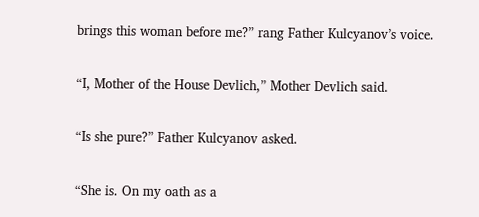brings this woman before me?” rang Father Kulcyanov’s voice.

“I, Mother of the House Devlich,” Mother Devlich said.

“Is she pure?” Father Kulcyanov asked.

“She is. On my oath as a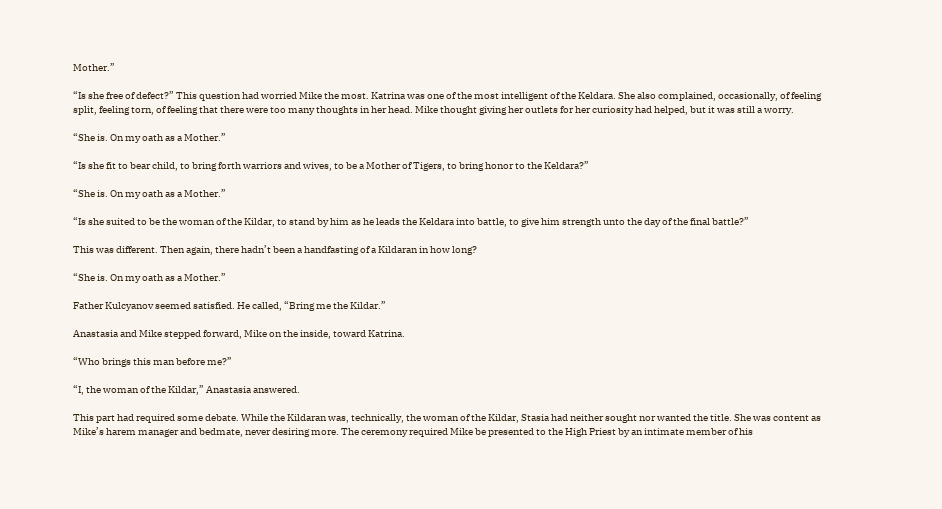Mother.”

“Is she free of defect?” This question had worried Mike the most. Katrina was one of the most intelligent of the Keldara. She also complained, occasionally, of feeling split, feeling torn, of feeling that there were too many thoughts in her head. Mike thought giving her outlets for her curiosity had helped, but it was still a worry.

“She is. On my oath as a Mother.”

“Is she fit to bear child, to bring forth warriors and wives, to be a Mother of Tigers, to bring honor to the Keldara?”

“She is. On my oath as a Mother.”

“Is she suited to be the woman of the Kildar, to stand by him as he leads the Keldara into battle, to give him strength unto the day of the final battle?”

This was different. Then again, there hadn’t been a handfasting of a Kildaran in how long?

“She is. On my oath as a Mother.”

Father Kulcyanov seemed satisfied. He called, “Bring me the Kildar.”

Anastasia and Mike stepped forward, Mike on the inside, toward Katrina.

“Who brings this man before me?”

“I, the woman of the Kildar,” Anastasia answered.

This part had required some debate. While the Kildaran was, technically, the woman of the Kildar, Stasia had neither sought nor wanted the title. She was content as Mike’s harem manager and bedmate, never desiring more. The ceremony required Mike be presented to the High Priest by an intimate member of his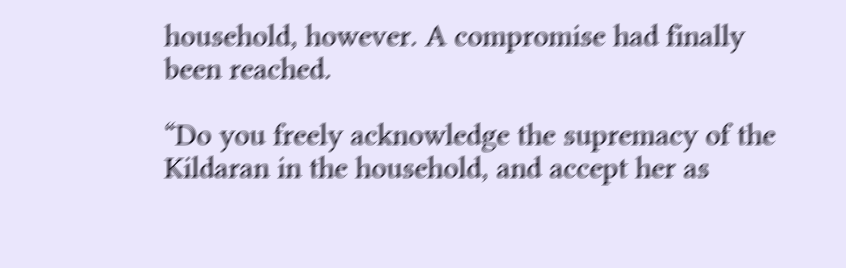household, however. A compromise had finally been reached.

“Do you freely acknowledge the supremacy of the Kildaran in the household, and accept her as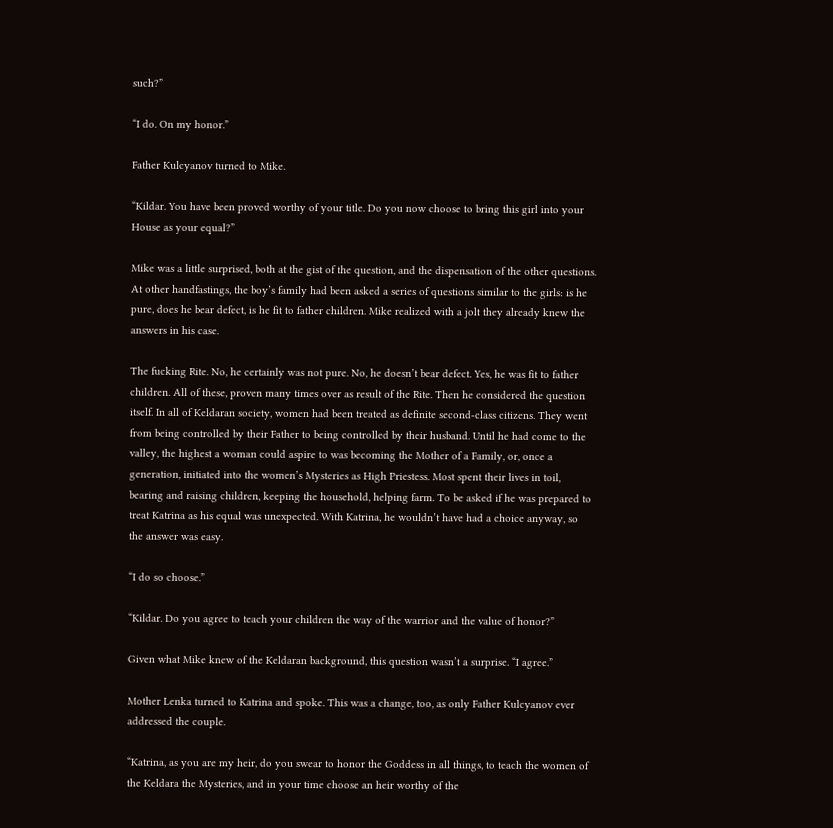such?”

“I do. On my honor.”

Father Kulcyanov turned to Mike.

“Kildar. You have been proved worthy of your title. Do you now choose to bring this girl into your House as your equal?”

Mike was a little surprised, both at the gist of the question, and the dispensation of the other questions. At other handfastings, the boy’s family had been asked a series of questions similar to the girls: is he pure, does he bear defect, is he fit to father children. Mike realized with a jolt they already knew the answers in his case.

The fucking Rite. No, he certainly was not pure. No, he doesn’t bear defect. Yes, he was fit to father children. All of these, proven many times over as result of the Rite. Then he considered the question itself. In all of Keldaran society, women had been treated as definite second-class citizens. They went from being controlled by their Father to being controlled by their husband. Until he had come to the valley, the highest a woman could aspire to was becoming the Mother of a Family, or, once a generation, initiated into the women’s Mysteries as High Priestess. Most spent their lives in toil, bearing and raising children, keeping the household, helping farm. To be asked if he was prepared to treat Katrina as his equal was unexpected. With Katrina, he wouldn’t have had a choice anyway, so the answer was easy.

“I do so choose.”

“Kildar. Do you agree to teach your children the way of the warrior and the value of honor?”

Given what Mike knew of the Keldaran background, this question wasn’t a surprise. “I agree.”

Mother Lenka turned to Katrina and spoke. This was a change, too, as only Father Kulcyanov ever addressed the couple.

“Katrina, as you are my heir, do you swear to honor the Goddess in all things, to teach the women of the Keldara the Mysteries, and in your time choose an heir worthy of the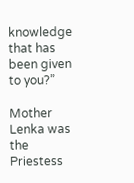knowledge that has been given to you?”

Mother Lenka was the Priestess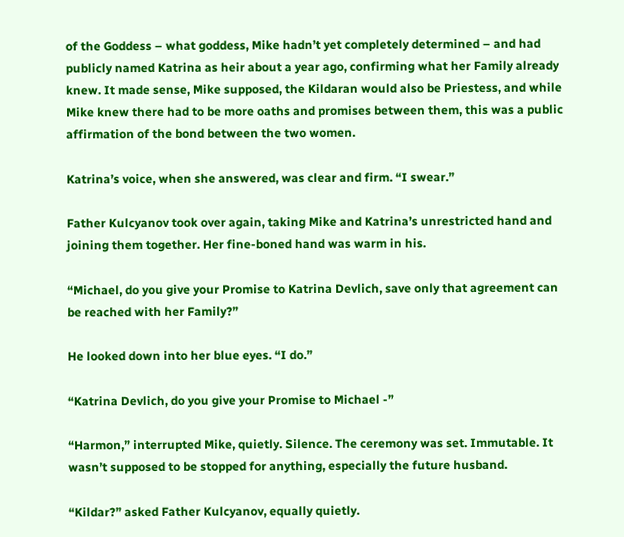of the Goddess – what goddess, Mike hadn’t yet completely determined – and had publicly named Katrina as heir about a year ago, confirming what her Family already knew. It made sense, Mike supposed, the Kildaran would also be Priestess, and while Mike knew there had to be more oaths and promises between them, this was a public affirmation of the bond between the two women.

Katrina’s voice, when she answered, was clear and firm. “I swear.”

Father Kulcyanov took over again, taking Mike and Katrina’s unrestricted hand and joining them together. Her fine-boned hand was warm in his.

“Michael, do you give your Promise to Katrina Devlich, save only that agreement can be reached with her Family?”

He looked down into her blue eyes. “I do.”

“Katrina Devlich, do you give your Promise to Michael -”

“Harmon,” interrupted Mike, quietly. Silence. The ceremony was set. Immutable. It wasn’t supposed to be stopped for anything, especially the future husband.

“Kildar?” asked Father Kulcyanov, equally quietly.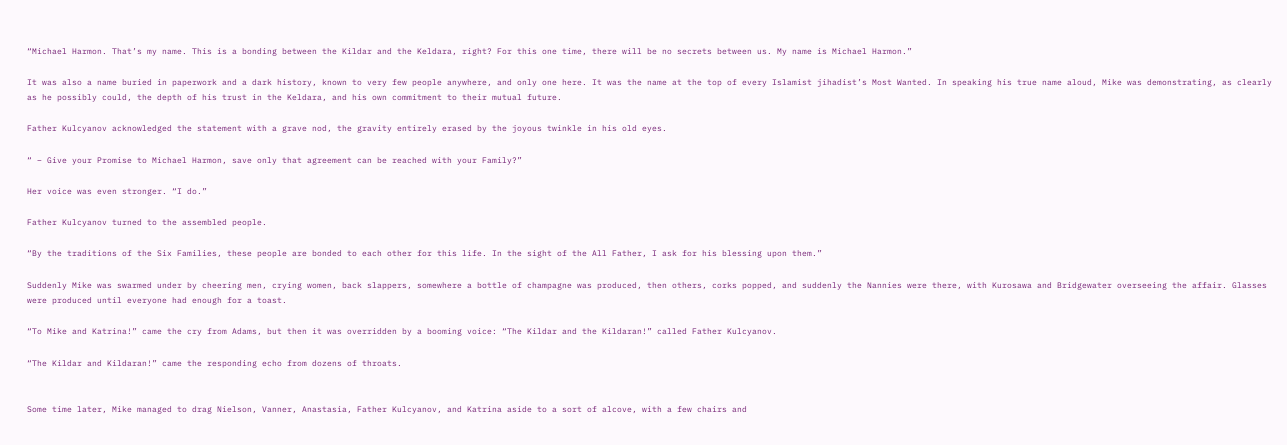“Michael Harmon. That’s my name. This is a bonding between the Kildar and the Keldara, right? For this one time, there will be no secrets between us. My name is Michael Harmon.”

It was also a name buried in paperwork and a dark history, known to very few people anywhere, and only one here. It was the name at the top of every Islamist jihadist’s Most Wanted. In speaking his true name aloud, Mike was demonstrating, as clearly as he possibly could, the depth of his trust in the Keldara, and his own commitment to their mutual future.

Father Kulcyanov acknowledged the statement with a grave nod, the gravity entirely erased by the joyous twinkle in his old eyes.

“ – Give your Promise to Michael Harmon, save only that agreement can be reached with your Family?”

Her voice was even stronger. “I do.”

Father Kulcyanov turned to the assembled people.

“By the traditions of the Six Families, these people are bonded to each other for this life. In the sight of the All Father, I ask for his blessing upon them.”

Suddenly Mike was swarmed under by cheering men, crying women, back slappers, somewhere a bottle of champagne was produced, then others, corks popped, and suddenly the Nannies were there, with Kurosawa and Bridgewater overseeing the affair. Glasses were produced until everyone had enough for a toast.

“To Mike and Katrina!” came the cry from Adams, but then it was overridden by a booming voice: “The Kildar and the Kildaran!” called Father Kulcyanov.

“The Kildar and Kildaran!” came the responding echo from dozens of throats.


Some time later, Mike managed to drag Nielson, Vanner, Anastasia, Father Kulcyanov, and Katrina aside to a sort of alcove, with a few chairs and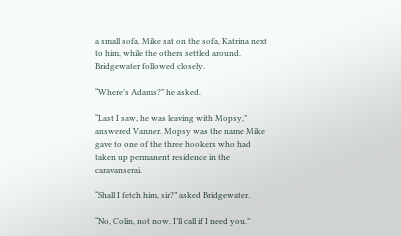a small sofa. Mike sat on the sofa, Katrina next to him, while the others settled around. Bridgewater followed closely.

“Where’s Adams?” he asked.

“Last I saw, he was leaving with Mopsy,” answered Vanner. Mopsy was the name Mike gave to one of the three hookers who had taken up permanent residence in the caravanserai.

“Shall I fetch him, sir?” asked Bridgewater.

“No, Colin, not now. I’ll call if I need you.”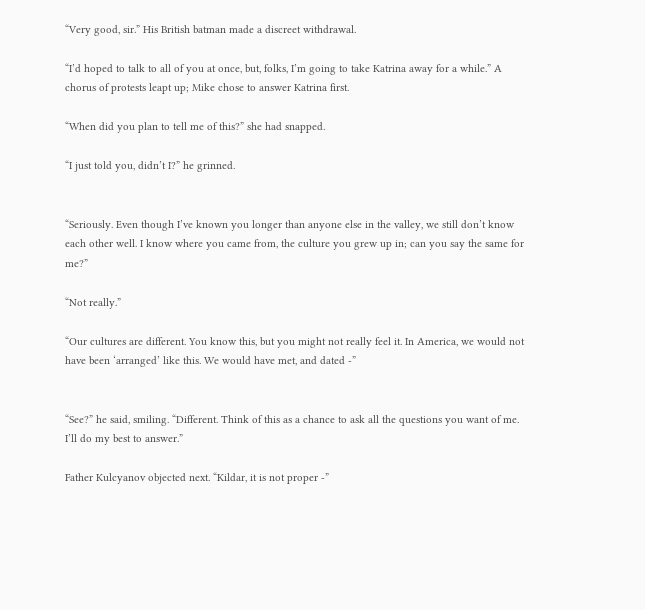“Very good, sir.” His British batman made a discreet withdrawal.

“I’d hoped to talk to all of you at once, but, folks, I’m going to take Katrina away for a while.” A chorus of protests leapt up; Mike chose to answer Katrina first.

“When did you plan to tell me of this?” she had snapped.

“I just told you, didn’t I?” he grinned.


“Seriously. Even though I’ve known you longer than anyone else in the valley, we still don’t know each other well. I know where you came from, the culture you grew up in; can you say the same for me?”

“Not really.”

“Our cultures are different. You know this, but you might not really feel it. In America, we would not have been ‘arranged’ like this. We would have met, and dated -”


“See?” he said, smiling. “Different. Think of this as a chance to ask all the questions you want of me. I’ll do my best to answer.”

Father Kulcyanov objected next. “Kildar, it is not proper -”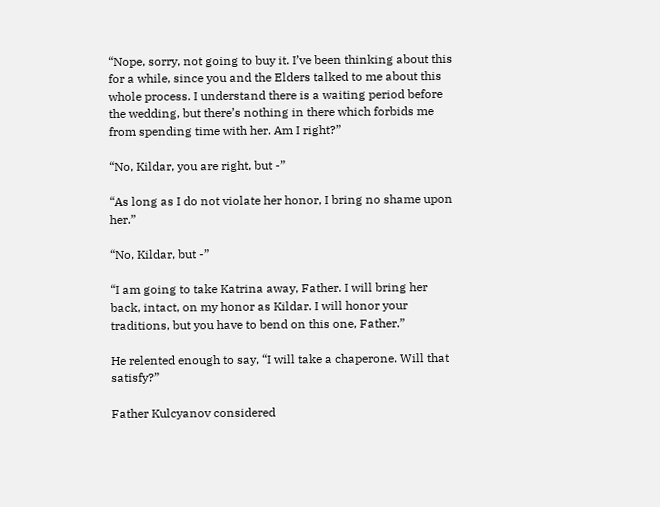“Nope, sorry, not going to buy it. I’ve been thinking about this for a while, since you and the Elders talked to me about this whole process. I understand there is a waiting period before the wedding, but there’s nothing in there which forbids me from spending time with her. Am I right?”

“No, Kildar, you are right, but -”

“As long as I do not violate her honor, I bring no shame upon her.”

“No, Kildar, but -”

“I am going to take Katrina away, Father. I will bring her back, intact, on my honor as Kildar. I will honor your traditions, but you have to bend on this one, Father.”

He relented enough to say, “I will take a chaperone. Will that satisfy?”

Father Kulcyanov considered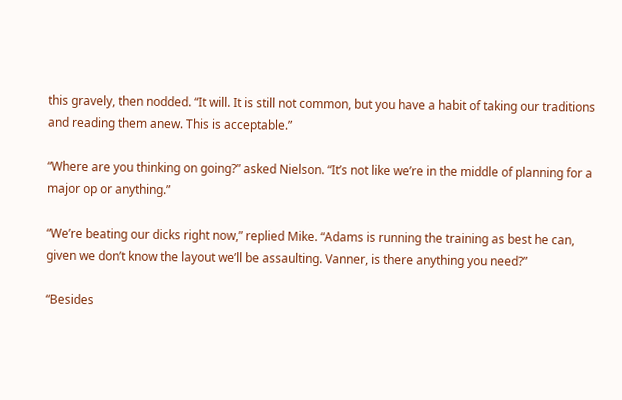this gravely, then nodded. “It will. It is still not common, but you have a habit of taking our traditions and reading them anew. This is acceptable.”

“Where are you thinking on going?” asked Nielson. “It’s not like we’re in the middle of planning for a major op or anything.”

“We’re beating our dicks right now,” replied Mike. “Adams is running the training as best he can, given we don’t know the layout we’ll be assaulting. Vanner, is there anything you need?”

“Besides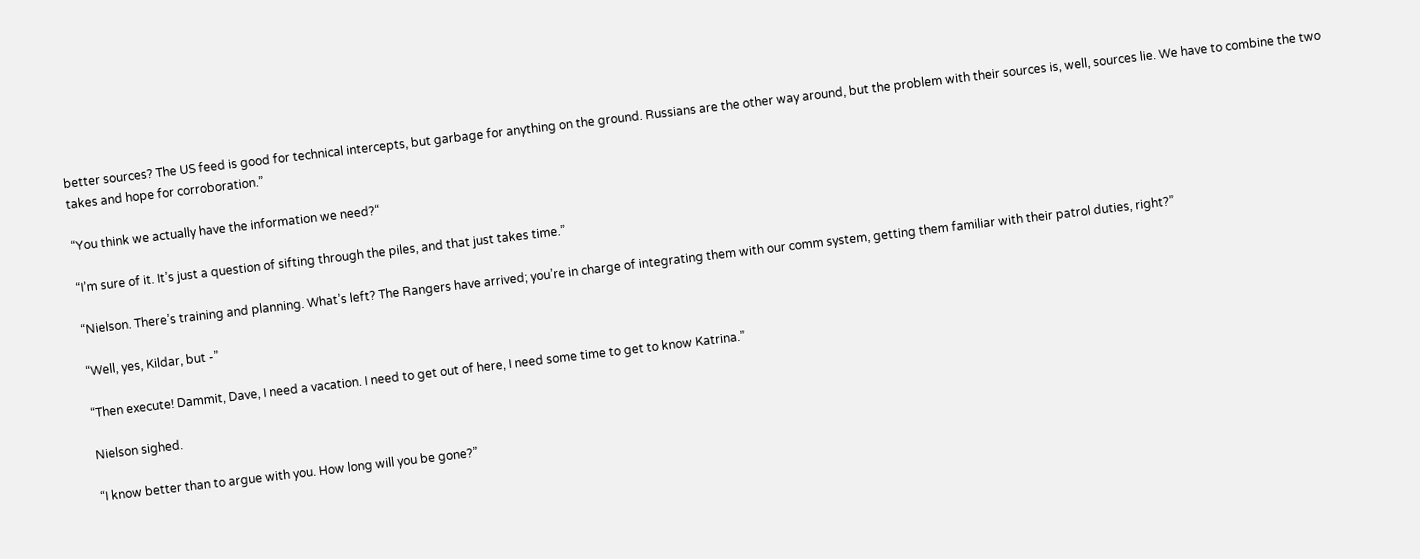better sources? The US feed is good for technical intercepts, but garbage for anything on the ground. Russians are the other way around, but the problem with their sources is, well, sources lie. We have to combine the two takes and hope for corroboration.”

“You think we actually have the information we need?“

“I’m sure of it. It’s just a question of sifting through the piles, and that just takes time.”

“Nielson. There’s training and planning. What’s left? The Rangers have arrived; you’re in charge of integrating them with our comm system, getting them familiar with their patrol duties, right?”

“Well, yes, Kildar, but -”

“Then execute! Dammit, Dave, I need a vacation. I need to get out of here, I need some time to get to know Katrina.”

Nielson sighed.

“I know better than to argue with you. How long will you be gone?”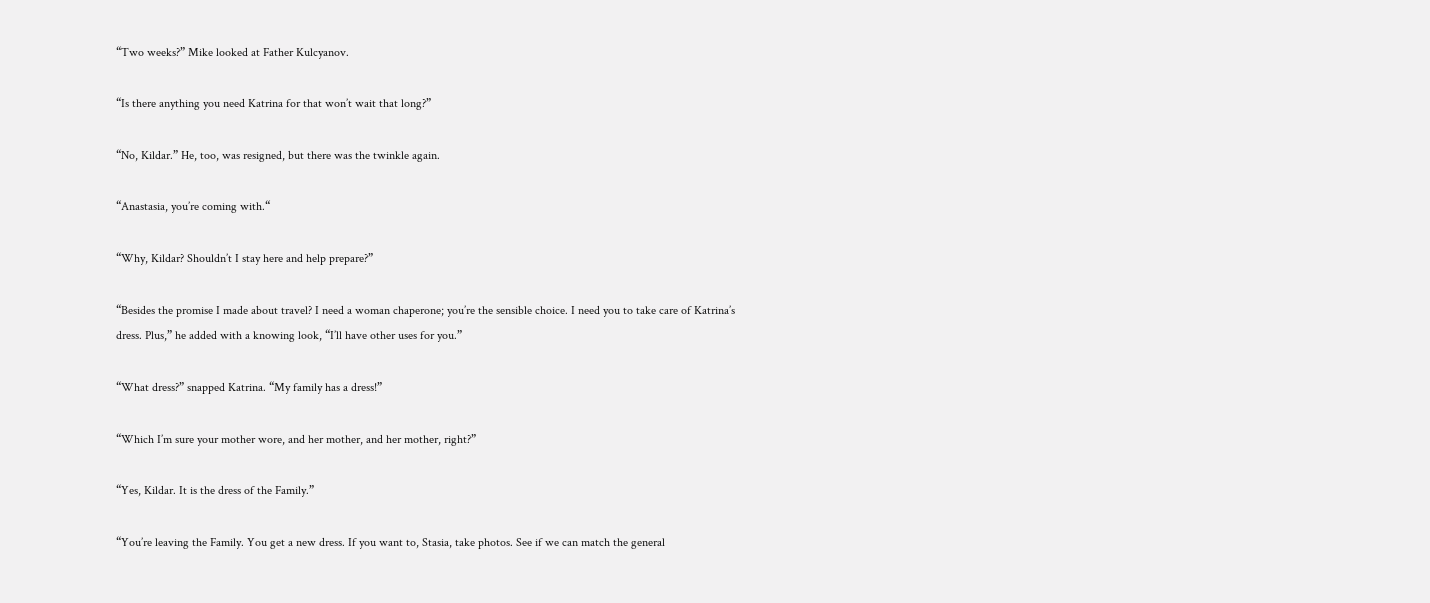“Two weeks?” Mike looked at Father Kulcyanov.

“Is there anything you need Katrina for that won’t wait that long?”

“No, Kildar.” He, too, was resigned, but there was the twinkle again.

“Anastasia, you’re coming with.“

“Why, Kildar? Shouldn’t I stay here and help prepare?”

“Besides the promise I made about travel? I need a woman chaperone; you’re the sensible choice. I need you to take care of Katrina’s dress. Plus,” he added with a knowing look, “I’ll have other uses for you.”

“What dress?” snapped Katrina. “My family has a dress!”

“Which I’m sure your mother wore, and her mother, and her mother, right?”

“Yes, Kildar. It is the dress of the Family.”

“You’re leaving the Family. You get a new dress. If you want to, Stasia, take photos. See if we can match the general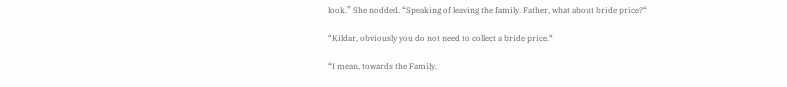look.” She nodded. “Speaking of leaving the family. Father, what about bride price?“

“Kildar, obviously you do not need to collect a bride price.“

“I mean, towards the Family.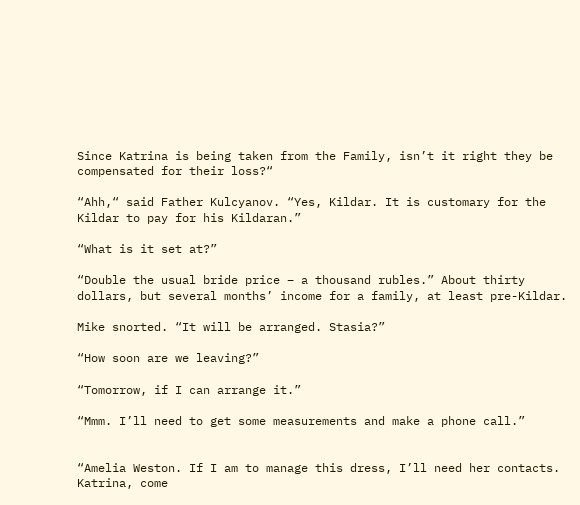Since Katrina is being taken from the Family, isn’t it right they be compensated for their loss?“

“Ahh,“ said Father Kulcyanov. “Yes, Kildar. It is customary for the Kildar to pay for his Kildaran.”

“What is it set at?”

“Double the usual bride price – a thousand rubles.” About thirty dollars, but several months’ income for a family, at least pre-Kildar.

Mike snorted. “It will be arranged. Stasia?”

“How soon are we leaving?”

“Tomorrow, if I can arrange it.”

“Mmm. I’ll need to get some measurements and make a phone call.”


“Amelia Weston. If I am to manage this dress, I’ll need her contacts. Katrina, come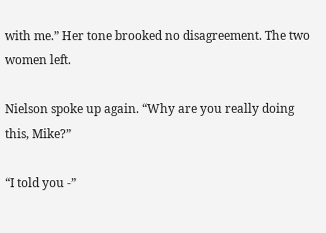with me.” Her tone brooked no disagreement. The two women left.

Nielson spoke up again. “Why are you really doing this, Mike?”

“I told you -”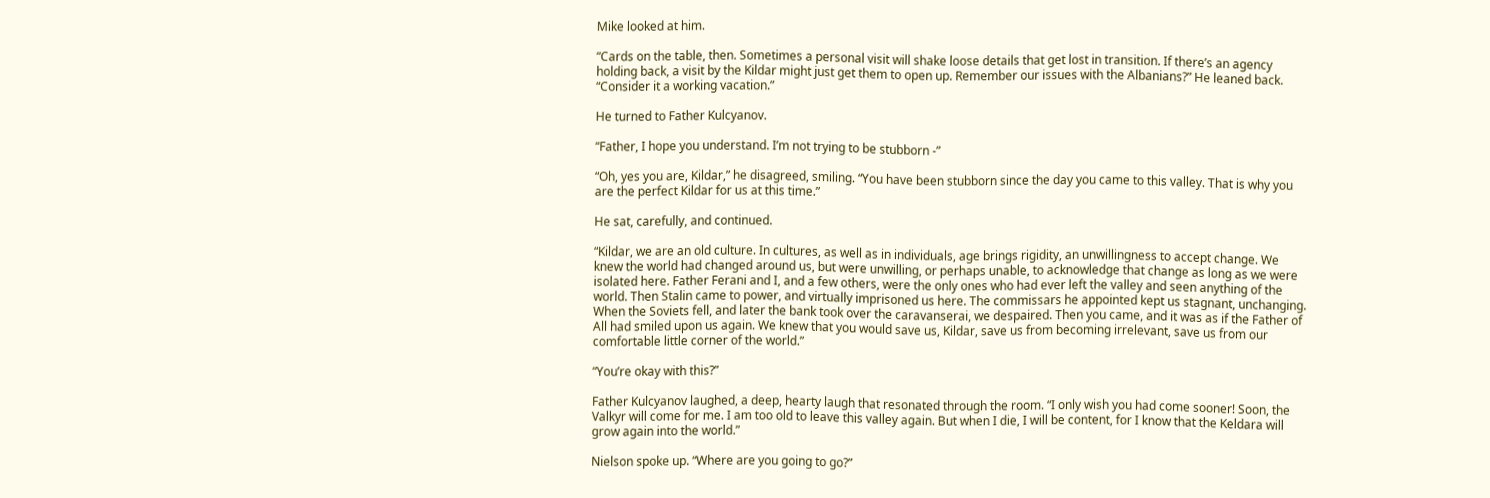Mike looked at him.

“Cards on the table, then. Sometimes a personal visit will shake loose details that get lost in transition. If there’s an agency holding back, a visit by the Kildar might just get them to open up. Remember our issues with the Albanians?” He leaned back. “Consider it a working vacation.”

He turned to Father Kulcyanov.

“Father, I hope you understand. I’m not trying to be stubborn -”

“Oh, yes you are, Kildar,” he disagreed, smiling. “You have been stubborn since the day you came to this valley. That is why you are the perfect Kildar for us at this time.”

He sat, carefully, and continued.

“Kildar, we are an old culture. In cultures, as well as in individuals, age brings rigidity, an unwillingness to accept change. We knew the world had changed around us, but were unwilling, or perhaps unable, to acknowledge that change as long as we were isolated here. Father Ferani and I, and a few others, were the only ones who had ever left the valley and seen anything of the world. Then Stalin came to power, and virtually imprisoned us here. The commissars he appointed kept us stagnant, unchanging. When the Soviets fell, and later the bank took over the caravanserai, we despaired. Then you came, and it was as if the Father of All had smiled upon us again. We knew that you would save us, Kildar, save us from becoming irrelevant, save us from our comfortable little corner of the world.”

“You’re okay with this?”

Father Kulcyanov laughed, a deep, hearty laugh that resonated through the room. “I only wish you had come sooner! Soon, the Valkyr will come for me. I am too old to leave this valley again. But when I die, I will be content, for I know that the Keldara will grow again into the world.”

Nielson spoke up. “Where are you going to go?”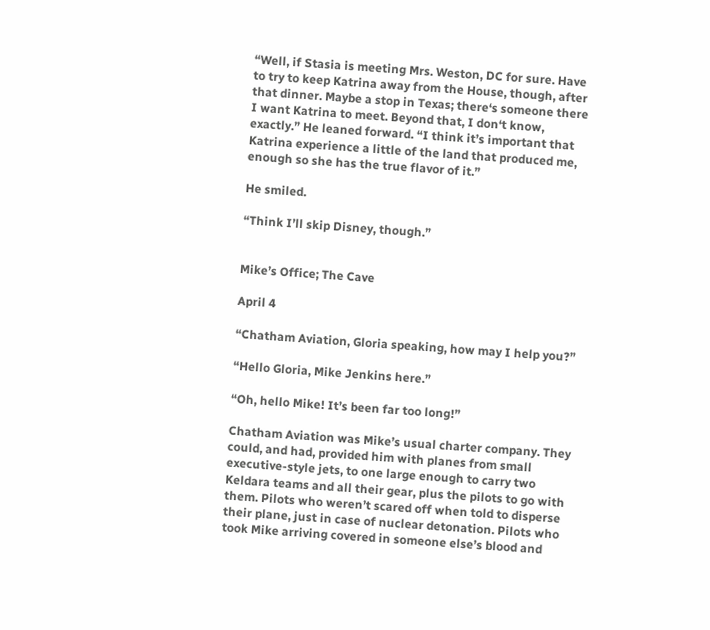“Well, if Stasia is meeting Mrs. Weston, DC for sure. Have to try to keep Katrina away from the House, though, after that dinner. Maybe a stop in Texas; there‘s someone there I want Katrina to meet. Beyond that, I don‘t know, exactly.” He leaned forward. “I think it’s important that Katrina experience a little of the land that produced me, enough so she has the true flavor of it.”

He smiled.

“Think I’ll skip Disney, though.”


Mike’s Office; The Cave

April 4

“Chatham Aviation, Gloria speaking, how may I help you?”

“Hello Gloria, Mike Jenkins here.”

“Oh, hello Mike! It’s been far too long!”

Chatham Aviation was Mike’s usual charter company. They could, and had, provided him with planes from small executive-style jets, to one large enough to carry two Keldara teams and all their gear, plus the pilots to go with them. Pilots who weren’t scared off when told to disperse their plane, just in case of nuclear detonation. Pilots who took Mike arriving covered in someone else’s blood and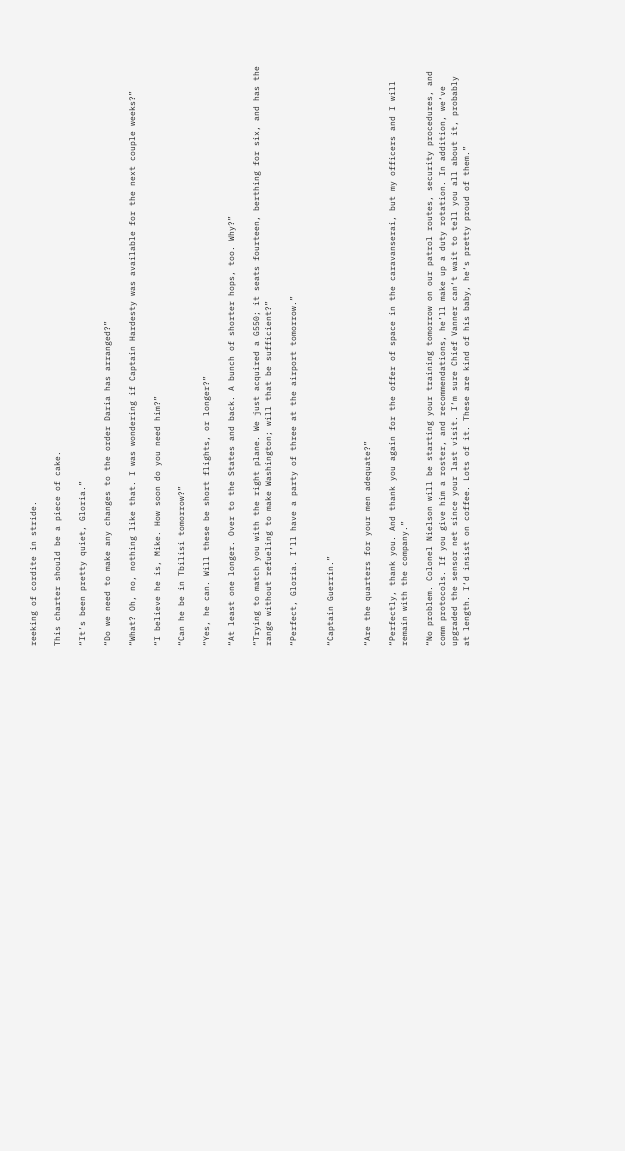reeking of cordite in stride.

This charter should be a piece of cake.

“It’s been pretty quiet, Gloria.”

“Do we need to make any changes to the order Daria has arranged?”

“What? Oh, no, nothing like that. I was wondering if Captain Hardesty was available for the next couple weeks?”

“I believe he is, Mike. How soon do you need him?”

“Can he be in Tbilisi tomorrow?”

“Yes, he can. Will these be short flights, or longer?”

“At least one longer. Over to the States and back. A bunch of shorter hops, too. Why?”

“Trying to match you with the right plane. We just acquired a G550; it seats fourteen, berthing for six, and has the range without refueling to make Washington; will that be sufficient?”

“Perfect, Gloria. I’ll have a party of three at the airport tomorrow.”


“Captain Guerrin.”


“Are the quarters for your men adequate?”

“Perfectly, thank you. And thank you again for the offer of space in the caravanserai, but my officers and I will remain with the company.”

“No problem. Colonel Nielson will be starting your training tomorrow on our patrol routes, security procedures, and comm protocols. If you give him a roster, and recommendations, he’ll make up a duty rotation. In addition, we‘ve upgraded the sensor net since your last visit. I‘m sure Chief Vanner can‘t wait to tell you all about it, probably at length. I‘d insist on coffee. Lots of it. These are kind of his baby, he‘s pretty proud of them.”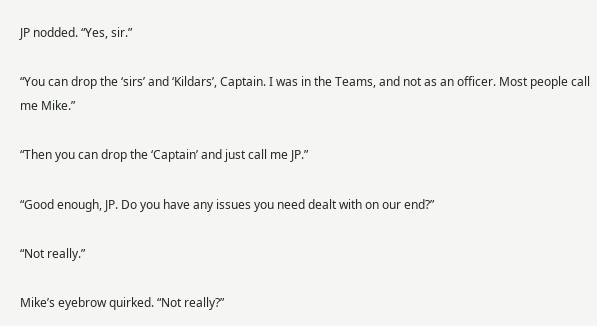JP nodded. “Yes, sir.”

“You can drop the ‘sirs’ and ‘Kildars’, Captain. I was in the Teams, and not as an officer. Most people call me Mike.”

“Then you can drop the ‘Captain’ and just call me JP.”

“Good enough, JP. Do you have any issues you need dealt with on our end?”

“Not really.”

Mike’s eyebrow quirked. “Not really?”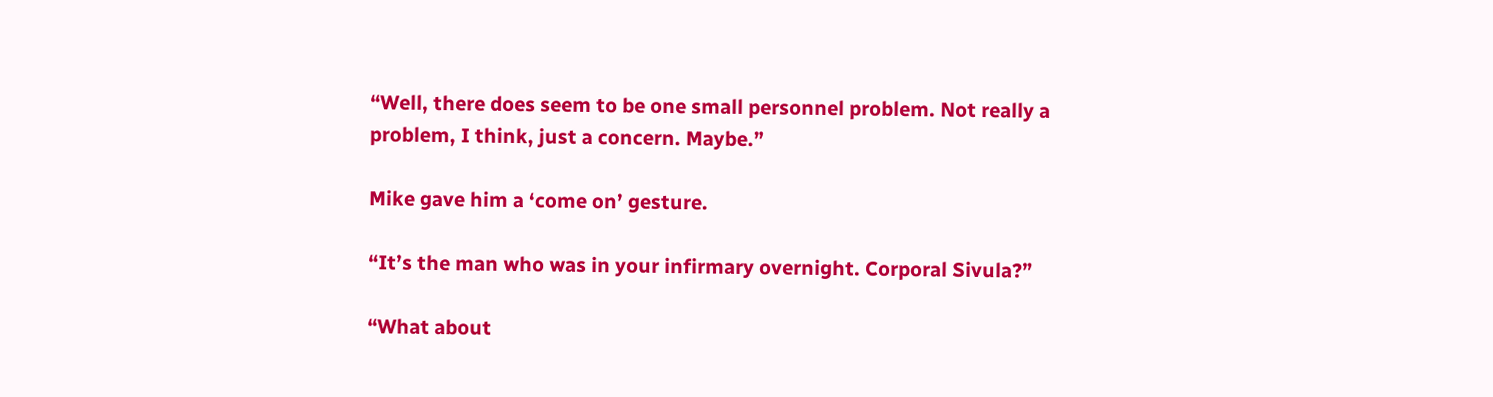“Well, there does seem to be one small personnel problem. Not really a problem, I think, just a concern. Maybe.”

Mike gave him a ‘come on’ gesture.

“It’s the man who was in your infirmary overnight. Corporal Sivula?”

“What about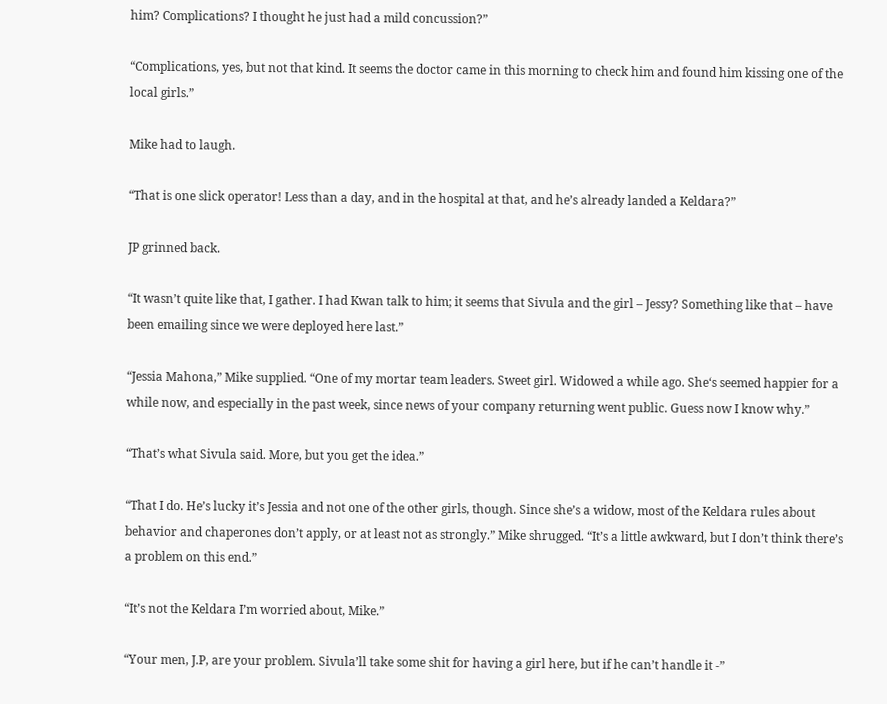him? Complications? I thought he just had a mild concussion?”

“Complications, yes, but not that kind. It seems the doctor came in this morning to check him and found him kissing one of the local girls.”

Mike had to laugh.

“That is one slick operator! Less than a day, and in the hospital at that, and he’s already landed a Keldara?”

JP grinned back.

“It wasn’t quite like that, I gather. I had Kwan talk to him; it seems that Sivula and the girl – Jessy? Something like that – have been emailing since we were deployed here last.”

“Jessia Mahona,” Mike supplied. “One of my mortar team leaders. Sweet girl. Widowed a while ago. She‘s seemed happier for a while now, and especially in the past week, since news of your company returning went public. Guess now I know why.”

“That’s what Sivula said. More, but you get the idea.”

“That I do. He’s lucky it’s Jessia and not one of the other girls, though. Since she’s a widow, most of the Keldara rules about behavior and chaperones don’t apply, or at least not as strongly.” Mike shrugged. “It’s a little awkward, but I don’t think there’s a problem on this end.”

“It’s not the Keldara I’m worried about, Mike.”

“Your men, J.P, are your problem. Sivula’ll take some shit for having a girl here, but if he can’t handle it -”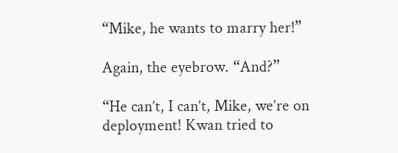“Mike, he wants to marry her!”

Again, the eyebrow. “And?”

“He can’t, I can’t, Mike, we’re on deployment! Kwan tried to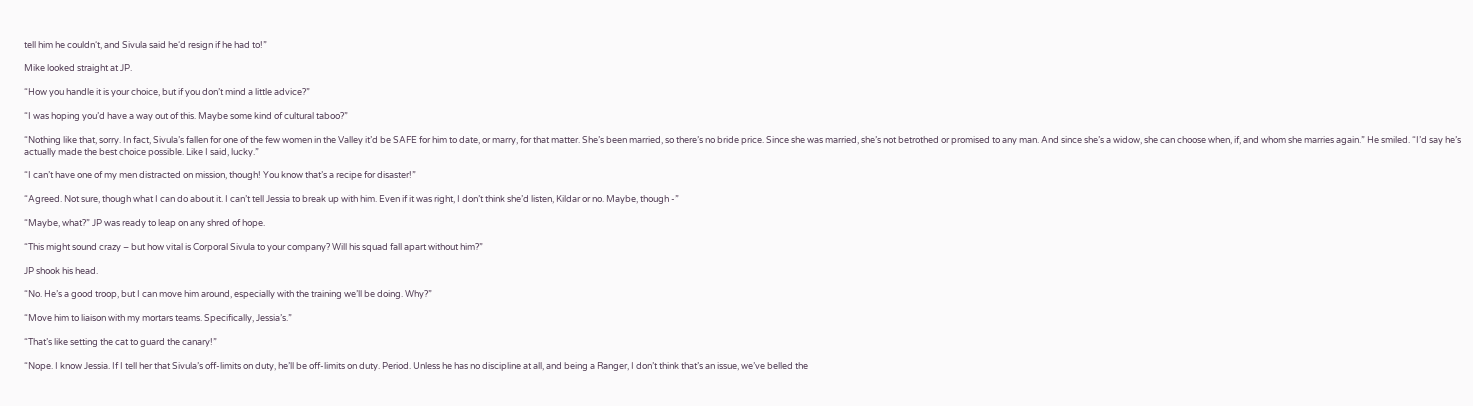tell him he couldn‘t, and Sivula said he‘d resign if he had to!”

Mike looked straight at JP.

“How you handle it is your choice, but if you don’t mind a little advice?”

“I was hoping you’d have a way out of this. Maybe some kind of cultural taboo?”

“Nothing like that, sorry. In fact, Sivula’s fallen for one of the few women in the Valley it’d be SAFE for him to date, or marry, for that matter. She’s been married, so there’s no bride price. Since she was married, she’s not betrothed or promised to any man. And since she’s a widow, she can choose when, if, and whom she marries again.” He smiled. “I’d say he’s actually made the best choice possible. Like I said, lucky.”

“I can’t have one of my men distracted on mission, though! You know that’s a recipe for disaster!”

“Agreed. Not sure, though what I can do about it. I can’t tell Jessia to break up with him. Even if it was right, I don’t think she’d listen, Kildar or no. Maybe, though -”

“Maybe, what?” JP was ready to leap on any shred of hope.

“This might sound crazy – but how vital is Corporal Sivula to your company? Will his squad fall apart without him?”

JP shook his head.

“No. He’s a good troop, but I can move him around, especially with the training we’ll be doing. Why?”

“Move him to liaison with my mortars teams. Specifically, Jessia’s.”

“That’s like setting the cat to guard the canary!”

“Nope. I know Jessia. If I tell her that Sivula’s off-limits on duty, he’ll be off-limits on duty. Period. Unless he has no discipline at all, and being a Ranger, I don’t think that’s an issue, we’ve belled the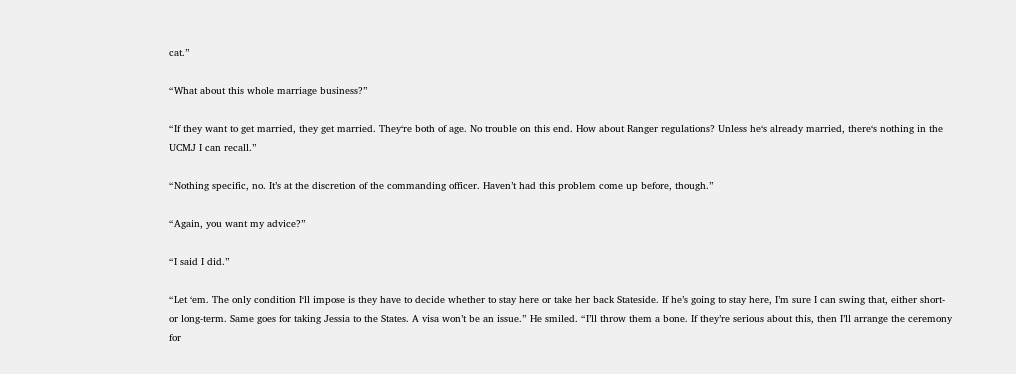cat.”

“What about this whole marriage business?”

“If they want to get married, they get married. They‘re both of age. No trouble on this end. How about Ranger regulations? Unless he‘s already married, there‘s nothing in the UCMJ I can recall.”

“Nothing specific, no. It’s at the discretion of the commanding officer. Haven’t had this problem come up before, though.”

“Again, you want my advice?”

“I said I did.”

“Let ‘em. The only condition I‘ll impose is they have to decide whether to stay here or take her back Stateside. If he’s going to stay here, I’m sure I can swing that, either short- or long-term. Same goes for taking Jessia to the States. A visa won’t be an issue.” He smiled. “I’ll throw them a bone. If they’re serious about this, then I’ll arrange the ceremony for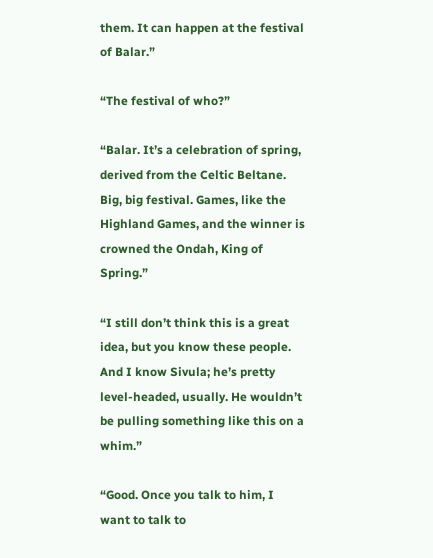them. It can happen at the festival of Balar.”

“The festival of who?”

“Balar. It’s a celebration of spring, derived from the Celtic Beltane. Big, big festival. Games, like the Highland Games, and the winner is crowned the Ondah, King of Spring.”

“I still don’t think this is a great idea, but you know these people. And I know Sivula; he’s pretty level-headed, usually. He wouldn’t be pulling something like this on a whim.”

“Good. Once you talk to him, I want to talk to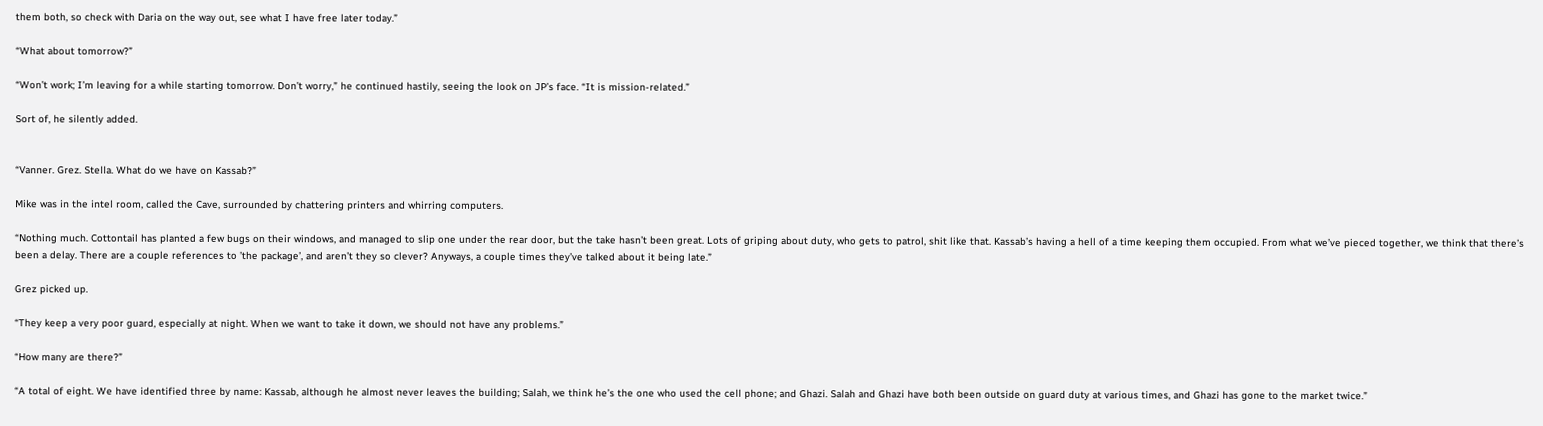them both, so check with Daria on the way out, see what I have free later today.”

“What about tomorrow?”

“Won’t work; I’m leaving for a while starting tomorrow. Don’t worry,” he continued hastily, seeing the look on JP’s face. “It is mission-related.”

Sort of, he silently added.


“Vanner. Grez. Stella. What do we have on Kassab?”

Mike was in the intel room, called the Cave, surrounded by chattering printers and whirring computers.

“Nothing much. Cottontail has planted a few bugs on their windows, and managed to slip one under the rear door, but the take hasn’t been great. Lots of griping about duty, who gets to patrol, shit like that. Kassab’s having a hell of a time keeping them occupied. From what we’ve pieced together, we think that there’s been a delay. There are a couple references to ’the package’, and aren’t they so clever? Anyways, a couple times they’ve talked about it being late.”

Grez picked up.

“They keep a very poor guard, especially at night. When we want to take it down, we should not have any problems.”

“How many are there?”

“A total of eight. We have identified three by name: Kassab, although he almost never leaves the building; Salah, we think he’s the one who used the cell phone; and Ghazi. Salah and Ghazi have both been outside on guard duty at various times, and Ghazi has gone to the market twice.”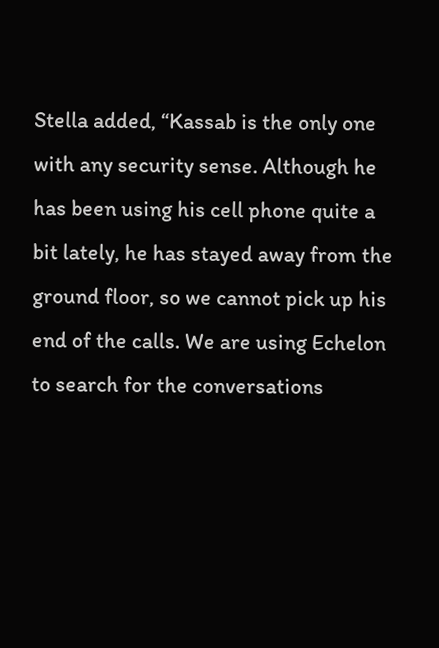Stella added, “Kassab is the only one with any security sense. Although he has been using his cell phone quite a bit lately, he has stayed away from the ground floor, so we cannot pick up his end of the calls. We are using Echelon to search for the conversations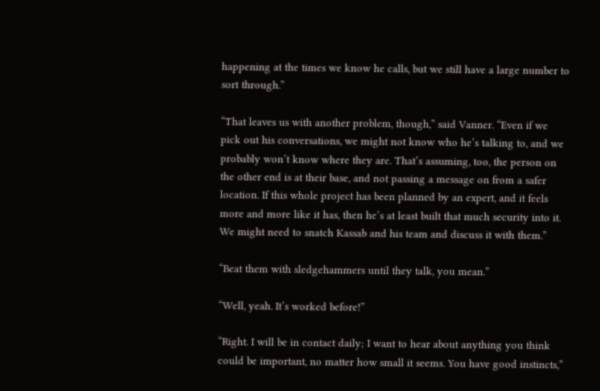happening at the times we know he calls, but we still have a large number to sort through.”

“That leaves us with another problem, though,” said Vanner. “Even if we pick out his conversations, we might not know who he’s talking to, and we probably won’t know where they are. That’s assuming, too, the person on the other end is at their base, and not passing a message on from a safer location. If this whole project has been planned by an expert, and it feels more and more like it has, then he’s at least built that much security into it. We might need to snatch Kassab and his team and discuss it with them.”

“Beat them with sledgehammers until they talk, you mean.”

“Well, yeah. It’s worked before!”

“Right. I will be in contact daily; I want to hear about anything you think could be important, no matter how small it seems. You have good instincts,”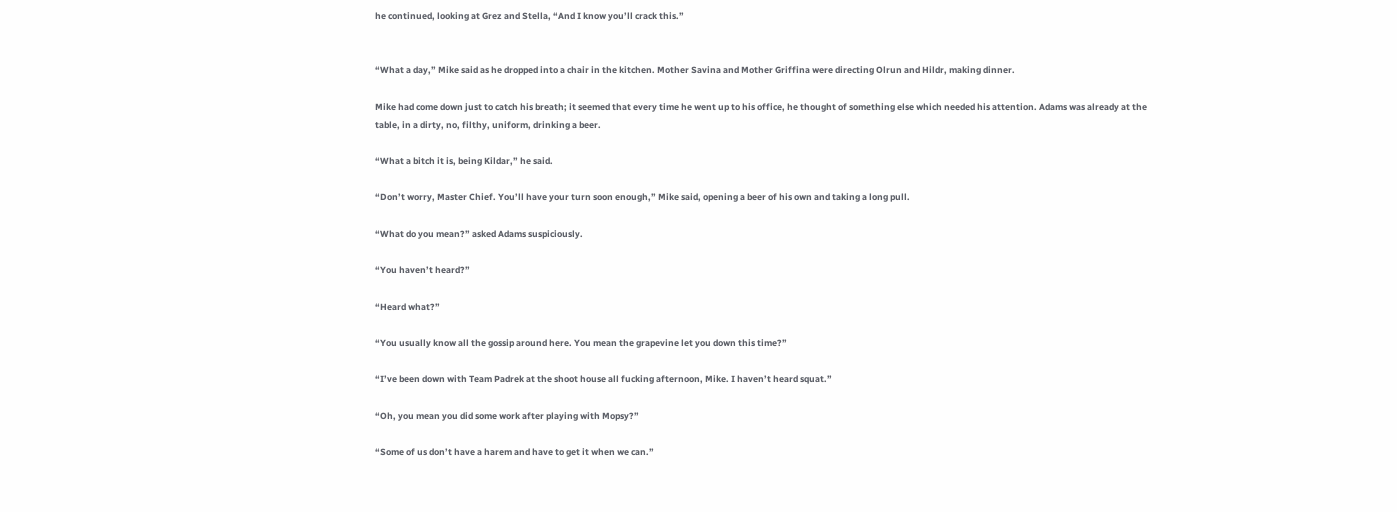he continued, looking at Grez and Stella, “And I know you’ll crack this.”


“What a day,” Mike said as he dropped into a chair in the kitchen. Mother Savina and Mother Griffina were directing Olrun and Hildr, making dinner.

Mike had come down just to catch his breath; it seemed that every time he went up to his office, he thought of something else which needed his attention. Adams was already at the table, in a dirty, no, filthy, uniform, drinking a beer.

“What a bitch it is, being Kildar,” he said.

“Don’t worry, Master Chief. You’ll have your turn soon enough,” Mike said, opening a beer of his own and taking a long pull.

“What do you mean?” asked Adams suspiciously.

“You haven’t heard?”

“Heard what?”

“You usually know all the gossip around here. You mean the grapevine let you down this time?”

“I’ve been down with Team Padrek at the shoot house all fucking afternoon, Mike. I haven’t heard squat.”

“Oh, you mean you did some work after playing with Mopsy?”

“Some of us don’t have a harem and have to get it when we can.”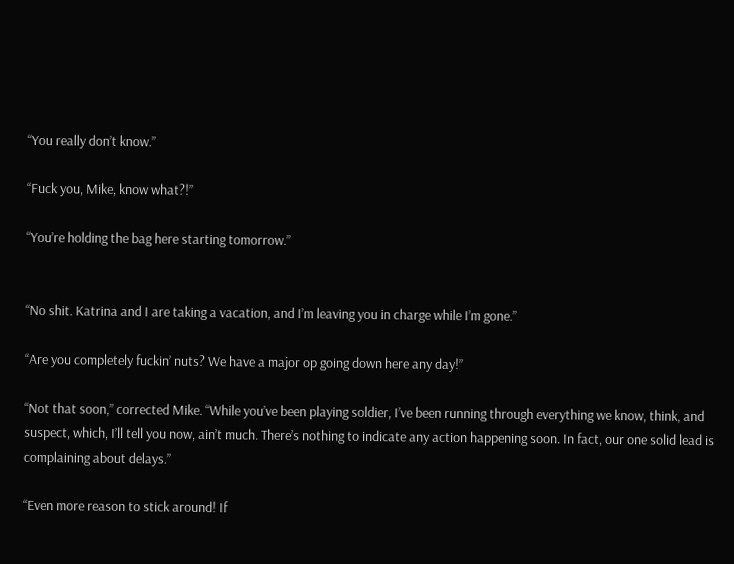“You really don’t know.”

“Fuck you, Mike, know what?!”

“You’re holding the bag here starting tomorrow.”


“No shit. Katrina and I are taking a vacation, and I’m leaving you in charge while I’m gone.”

“Are you completely fuckin’ nuts? We have a major op going down here any day!”

“Not that soon,” corrected Mike. “While you’ve been playing soldier, I’ve been running through everything we know, think, and suspect, which, I’ll tell you now, ain’t much. There’s nothing to indicate any action happening soon. In fact, our one solid lead is complaining about delays.”

“Even more reason to stick around! If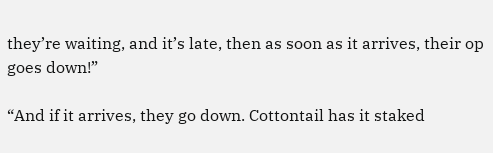they’re waiting, and it’s late, then as soon as it arrives, their op goes down!”

“And if it arrives, they go down. Cottontail has it staked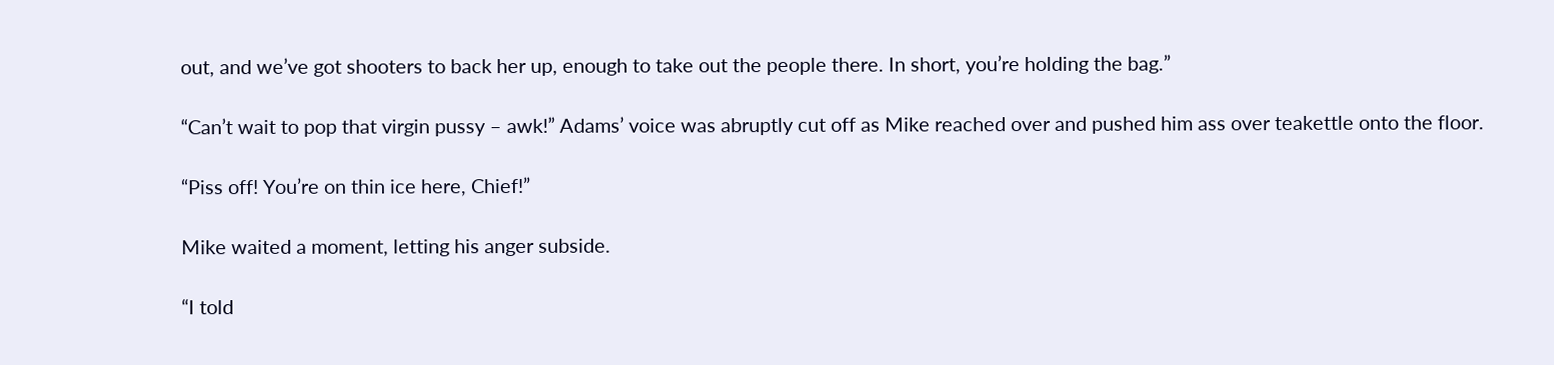out, and we’ve got shooters to back her up, enough to take out the people there. In short, you’re holding the bag.”

“Can’t wait to pop that virgin pussy – awk!” Adams’ voice was abruptly cut off as Mike reached over and pushed him ass over teakettle onto the floor.

“Piss off! You’re on thin ice here, Chief!”

Mike waited a moment, letting his anger subside.

“I told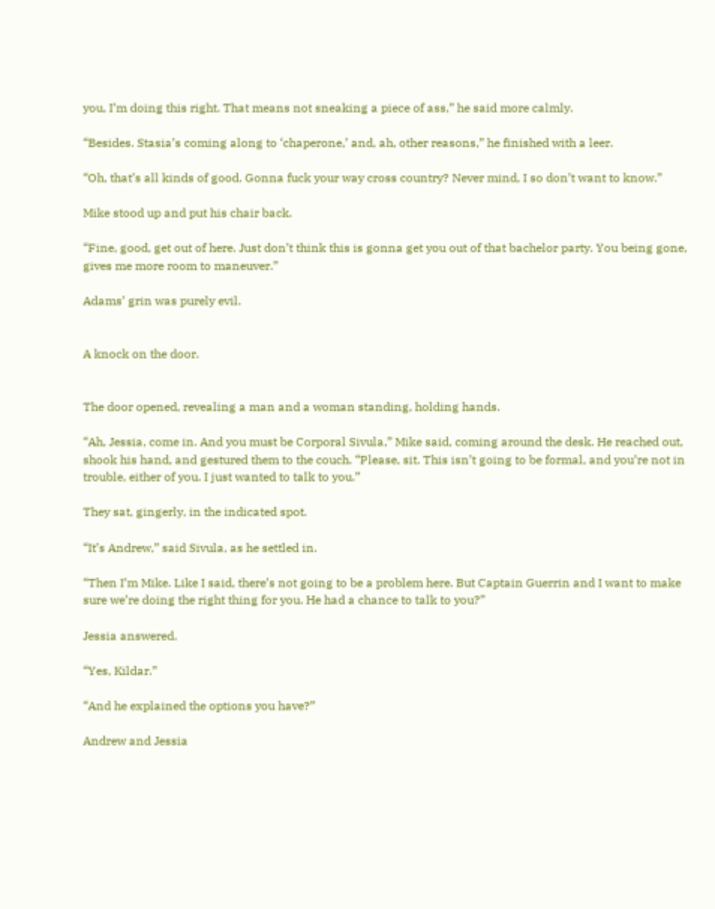you, I’m doing this right. That means not sneaking a piece of ass,” he said more calmly.

“Besides. Stasia’s coming along to ‘chaperone,’ and, ah, other reasons,” he finished with a leer.

“Oh, that’s all kinds of good. Gonna fuck your way cross country? Never mind, I so don’t want to know.”

Mike stood up and put his chair back.

“Fine, good, get out of here. Just don’t think this is gonna get you out of that bachelor party. You being gone, gives me more room to maneuver.”

Adams’ grin was purely evil.


A knock on the door.


The door opened, revealing a man and a woman standing, holding hands.

“Ah, Jessia, come in. And you must be Corporal Sivula,” Mike said, coming around the desk. He reached out, shook his hand, and gestured them to the couch. “Please, sit. This isn’t going to be formal, and you’re not in trouble, either of you. I just wanted to talk to you.”

They sat, gingerly, in the indicated spot.

“It’s Andrew,” said Sivula, as he settled in.

“Then I’m Mike. Like I said, there’s not going to be a problem here. But Captain Guerrin and I want to make sure we’re doing the right thing for you. He had a chance to talk to you?”

Jessia answered.

“Yes, Kildar.”

“And he explained the options you have?”

Andrew and Jessia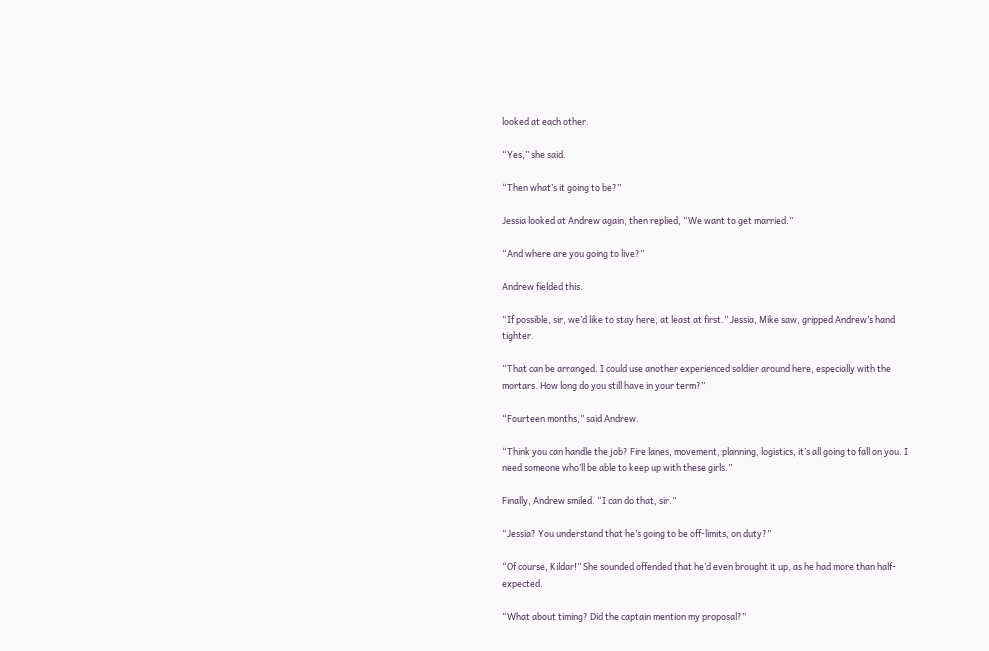looked at each other.

“Yes,” she said.

“Then what’s it going to be?”

Jessia looked at Andrew again, then replied, “We want to get married.”

“And where are you going to live?”

Andrew fielded this.

“If possible, sir, we’d like to stay here, at least at first.” Jessia, Mike saw, gripped Andrew’s hand tighter.

“That can be arranged. I could use another experienced soldier around here, especially with the mortars. How long do you still have in your term?”

“Fourteen months,” said Andrew.

“Think you can handle the job? Fire lanes, movement, planning, logistics, it’s all going to fall on you. I need someone who’ll be able to keep up with these girls.”

Finally, Andrew smiled. “I can do that, sir.”

“Jessia? You understand that he’s going to be off-limits, on duty?”

“Of course, Kildar!” She sounded offended that he’d even brought it up, as he had more than half-expected.

“What about timing? Did the captain mention my proposal?”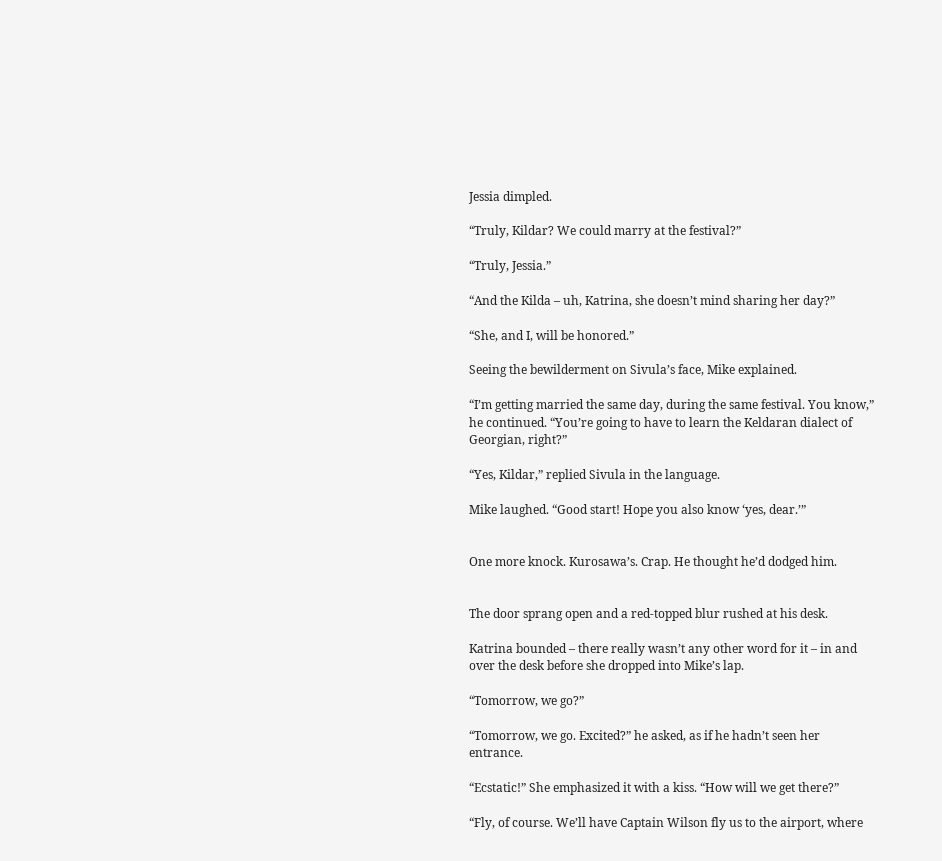Jessia dimpled.

“Truly, Kildar? We could marry at the festival?”

“Truly, Jessia.”

“And the Kilda – uh, Katrina, she doesn’t mind sharing her day?”

“She, and I, will be honored.”

Seeing the bewilderment on Sivula’s face, Mike explained.

“I’m getting married the same day, during the same festival. You know,” he continued. “You’re going to have to learn the Keldaran dialect of Georgian, right?”

“Yes, Kildar,” replied Sivula in the language.

Mike laughed. “Good start! Hope you also know ‘yes, dear.’”


One more knock. Kurosawa’s. Crap. He thought he’d dodged him.


The door sprang open and a red-topped blur rushed at his desk.

Katrina bounded – there really wasn’t any other word for it – in and over the desk before she dropped into Mike’s lap.

“Tomorrow, we go?”

“Tomorrow, we go. Excited?” he asked, as if he hadn’t seen her entrance.

“Ecstatic!” She emphasized it with a kiss. “How will we get there?”

“Fly, of course. We’ll have Captain Wilson fly us to the airport, where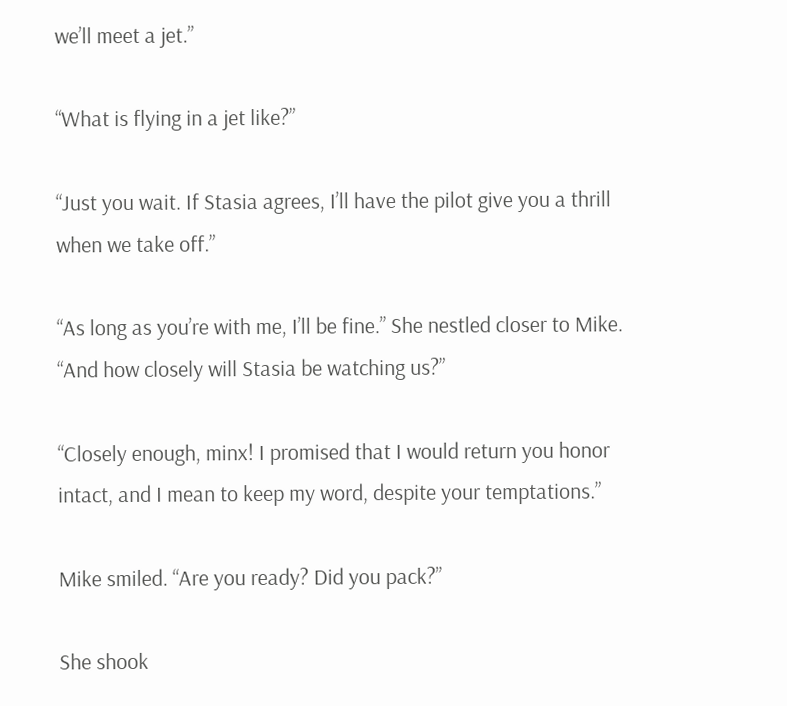we’ll meet a jet.”

“What is flying in a jet like?”

“Just you wait. If Stasia agrees, I’ll have the pilot give you a thrill when we take off.”

“As long as you’re with me, I’ll be fine.” She nestled closer to Mike. “And how closely will Stasia be watching us?”

“Closely enough, minx! I promised that I would return you honor intact, and I mean to keep my word, despite your temptations.”

Mike smiled. “Are you ready? Did you pack?”

She shook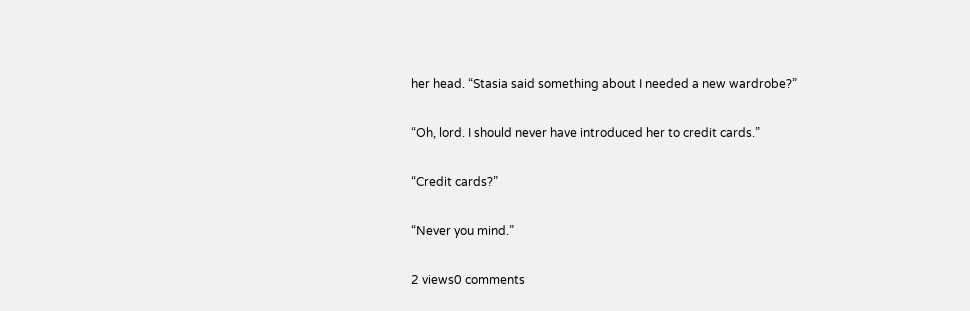her head. “Stasia said something about I needed a new wardrobe?”

“Oh, lord. I should never have introduced her to credit cards.”

“Credit cards?”

“Never you mind.”

2 views0 comments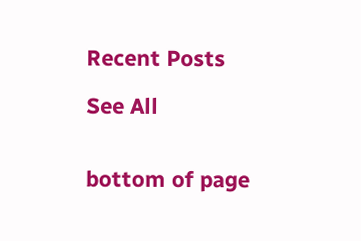Recent Posts

See All


bottom of page